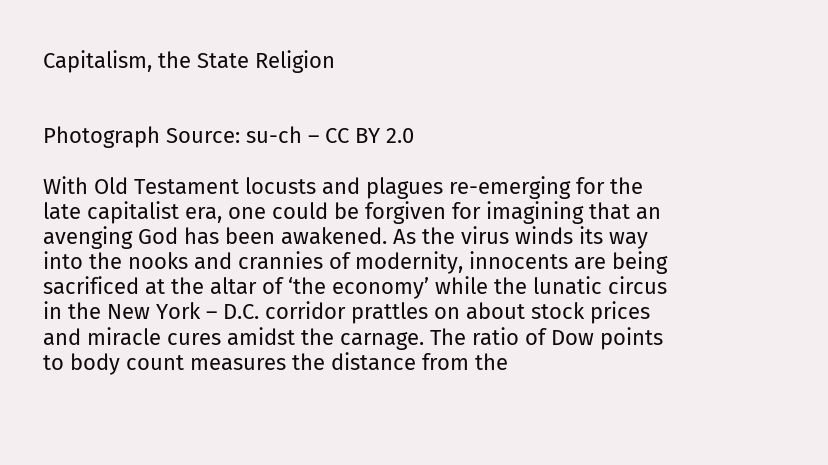Capitalism, the State Religion


Photograph Source: su-ch – CC BY 2.0

With Old Testament locusts and plagues re-emerging for the late capitalist era, one could be forgiven for imagining that an avenging God has been awakened. As the virus winds its way into the nooks and crannies of modernity, innocents are being sacrificed at the altar of ‘the economy’ while the lunatic circus in the New York – D.C. corridor prattles on about stock prices and miracle cures amidst the carnage. The ratio of Dow points to body count measures the distance from the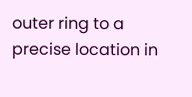outer ring to a precise location in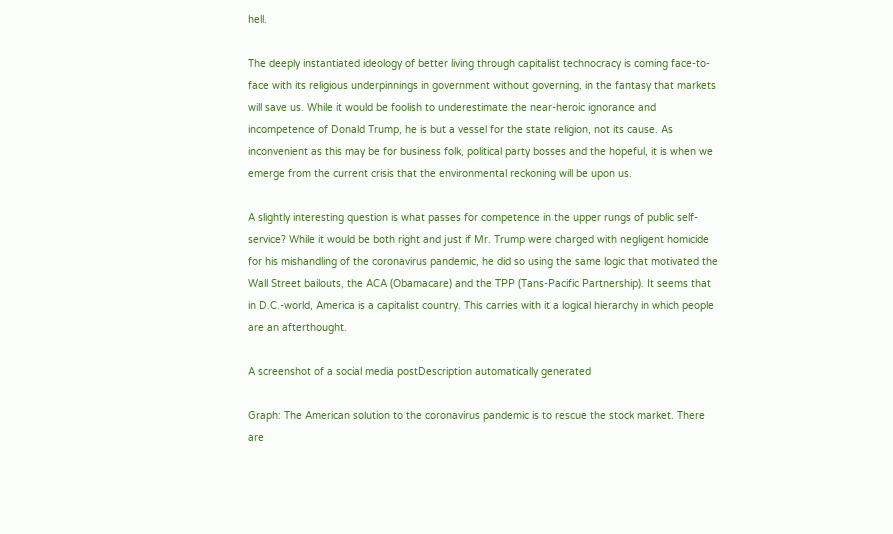hell.

The deeply instantiated ideology of better living through capitalist technocracy is coming face-to-face with its religious underpinnings in government without governing, in the fantasy that markets will save us. While it would be foolish to underestimate the near-heroic ignorance and incompetence of Donald Trump, he is but a vessel for the state religion, not its cause. As inconvenient as this may be for business folk, political party bosses and the hopeful, it is when we emerge from the current crisis that the environmental reckoning will be upon us.

A slightly interesting question is what passes for competence in the upper rungs of public self-service? While it would be both right and just if Mr. Trump were charged with negligent homicide for his mishandling of the coronavirus pandemic, he did so using the same logic that motivated the Wall Street bailouts, the ACA (Obamacare) and the TPP (Tans-Pacific Partnership). It seems that in D.C.-world, America is a capitalist country. This carries with it a logical hierarchy in which people are an afterthought.

A screenshot of a social media postDescription automatically generated

Graph: The American solution to the coronavirus pandemic is to rescue the stock market. There are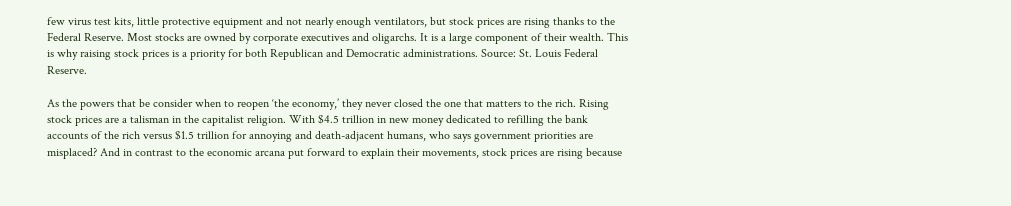few virus test kits, little protective equipment and not nearly enough ventilators, but stock prices are rising thanks to the Federal Reserve. Most stocks are owned by corporate executives and oligarchs. It is a large component of their wealth. This is why raising stock prices is a priority for both Republican and Democratic administrations. Source: St. Louis Federal Reserve.

As the powers that be consider when to reopen ‘the economy,’ they never closed the one that matters to the rich. Rising stock prices are a talisman in the capitalist religion. With $4.5 trillion in new money dedicated to refilling the bank accounts of the rich versus $1.5 trillion for annoying and death-adjacent humans, who says government priorities are misplaced? And in contrast to the economic arcana put forward to explain their movements, stock prices are rising because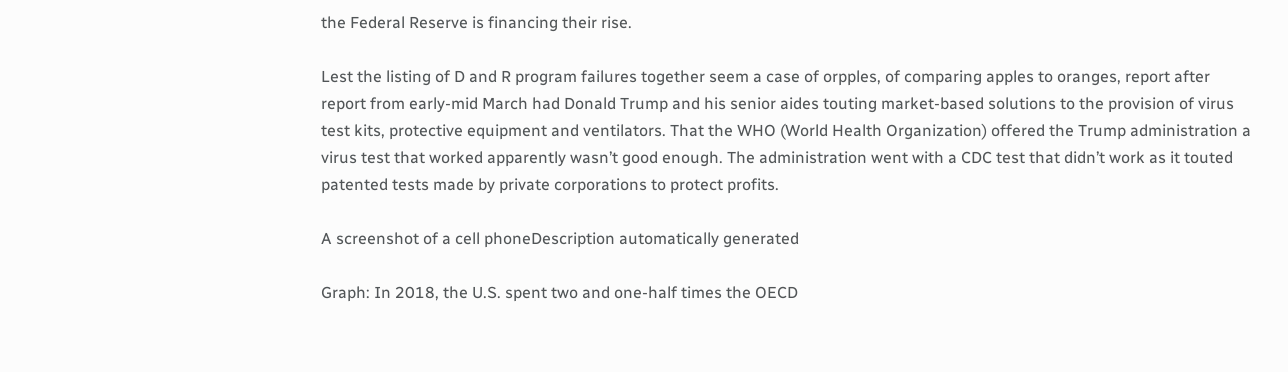the Federal Reserve is financing their rise.

Lest the listing of D and R program failures together seem a case of orpples, of comparing apples to oranges, report after report from early-mid March had Donald Trump and his senior aides touting market-based solutions to the provision of virus test kits, protective equipment and ventilators. That the WHO (World Health Organization) offered the Trump administration a virus test that worked apparently wasn’t good enough. The administration went with a CDC test that didn’t work as it touted patented tests made by private corporations to protect profits.

A screenshot of a cell phoneDescription automatically generated

Graph: In 2018, the U.S. spent two and one-half times the OECD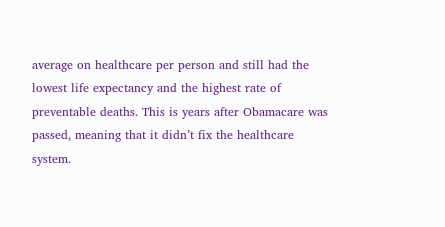average on healthcare per person and still had the lowest life expectancy and the highest rate of preventable deaths. This is years after Obamacare was passed, meaning that it didn’t fix the healthcare system.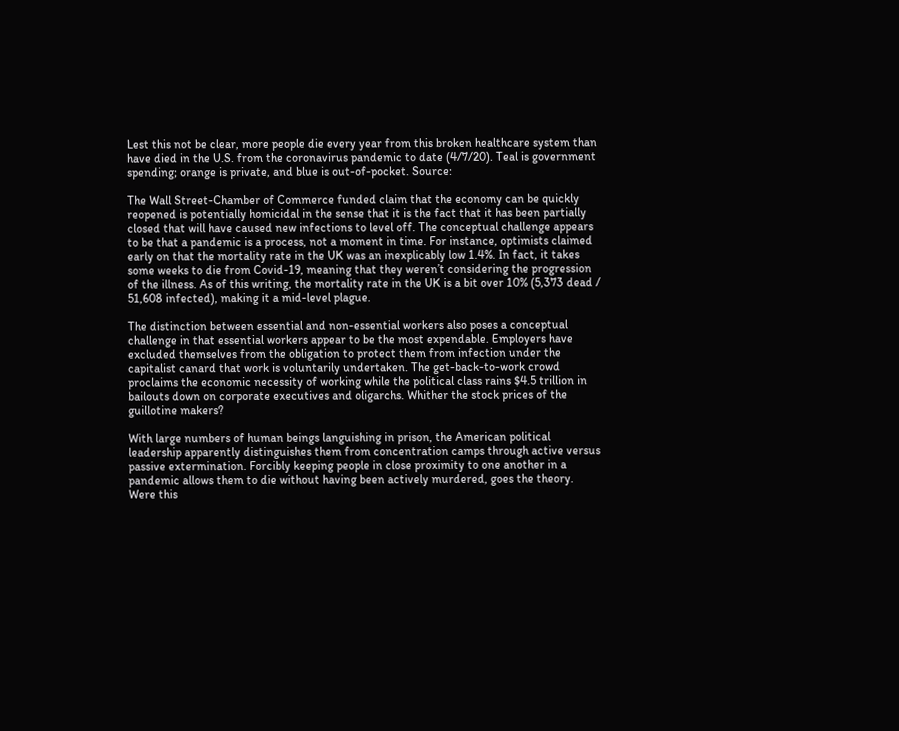Lest this not be clear, more people die every year from this broken healthcare system than have died in the U.S. from the coronavirus pandemic to date (4/7/20). Teal is government spending; orange is private, and blue is out-of-pocket. Source:

The Wall Street-Chamber of Commerce funded claim that the economy can be quickly reopened is potentially homicidal in the sense that it is the fact that it has been partially closed that will have caused new infections to level off. The conceptual challenge appears to be that a pandemic is a process, not a moment in time. For instance, optimists claimed early on that the mortality rate in the UK was an inexplicably low 1.4%. In fact, it takes some weeks to die from Covid-19, meaning that they weren’t considering the progression of the illness. As of this writing, the mortality rate in the UK is a bit over 10% (5,373 dead / 51,608 infected), making it a mid-level plague.

The distinction between essential and non-essential workers also poses a conceptual challenge in that essential workers appear to be the most expendable. Employers have excluded themselves from the obligation to protect them from infection under the capitalist canard that work is voluntarily undertaken. The get-back-to-work crowd proclaims the economic necessity of working while the political class rains $4.5 trillion in bailouts down on corporate executives and oligarchs. Whither the stock prices of the guillotine makers?

With large numbers of human beings languishing in prison, the American political leadership apparently distinguishes them from concentration camps through active versus passive extermination. Forcibly keeping people in close proximity to one another in a pandemic allows them to die without having been actively murdered, goes the theory. Were this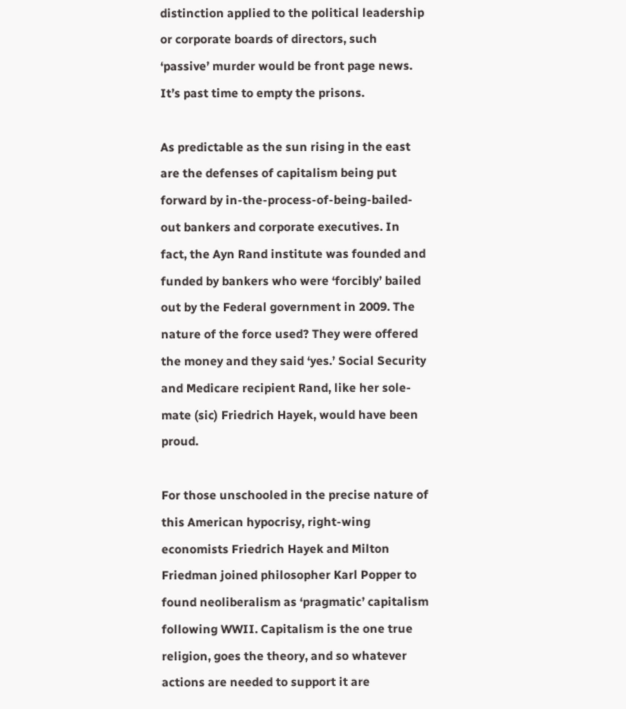distinction applied to the political leadership or corporate boards of directors, such ‘passive’ murder would be front page news. It’s past time to empty the prisons.

As predictable as the sun rising in the east are the defenses of capitalism being put forward by in-the-process-of-being-bailed-out bankers and corporate executives. In fact, the Ayn Rand institute was founded and funded by bankers who were ‘forcibly’ bailed out by the Federal government in 2009. The nature of the force used? They were offered the money and they said ‘yes.’ Social Security and Medicare recipient Rand, like her sole-mate (sic) Friedrich Hayek, would have been proud.

For those unschooled in the precise nature of this American hypocrisy, right-wing economists Friedrich Hayek and Milton Friedman joined philosopher Karl Popper to found neoliberalism as ‘pragmatic’ capitalism following WWII. Capitalism is the one true religion, goes the theory, and so whatever actions are needed to support it are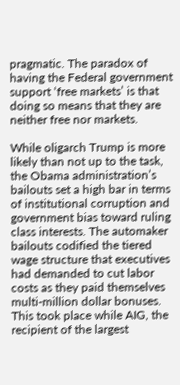pragmatic. The paradox of having the Federal government support ‘free markets’ is that doing so means that they are neither free nor markets.

While oligarch Trump is more likely than not up to the task, the Obama administration’s bailouts set a high bar in terms of institutional corruption and government bias toward ruling class interests. The automaker bailouts codified the tiered wage structure that executives had demanded to cut labor costs as they paid themselves multi-million dollar bonuses. This took place while AIG, the recipient of the largest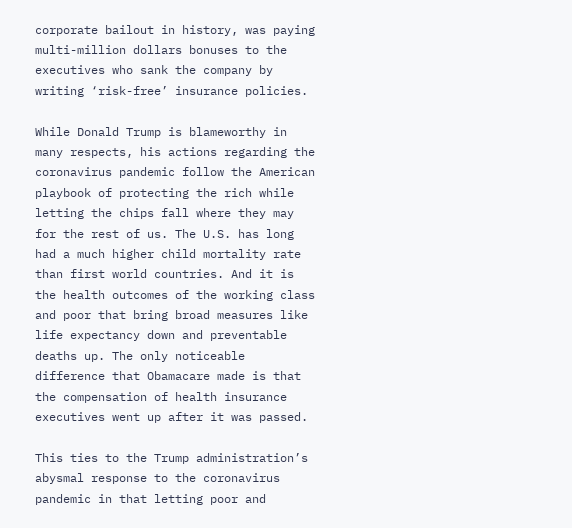corporate bailout in history, was paying multi-million dollars bonuses to the executives who sank the company by writing ‘risk-free’ insurance policies.

While Donald Trump is blameworthy in many respects, his actions regarding the coronavirus pandemic follow the American playbook of protecting the rich while letting the chips fall where they may for the rest of us. The U.S. has long had a much higher child mortality rate than first world countries. And it is the health outcomes of the working class and poor that bring broad measures like life expectancy down and preventable deaths up. The only noticeable difference that Obamacare made is that the compensation of health insurance executives went up after it was passed.

This ties to the Trump administration’s abysmal response to the coronavirus pandemic in that letting poor and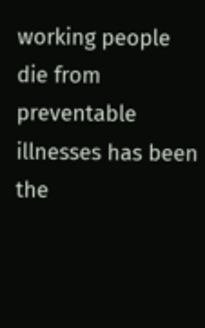working people die from preventable illnesses has been the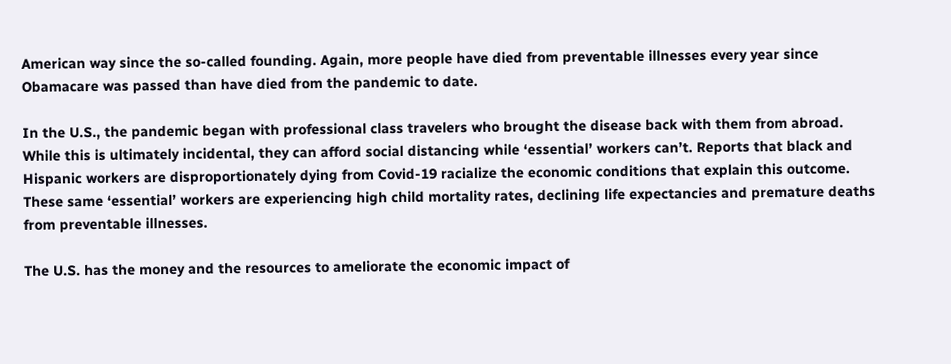American way since the so-called founding. Again, more people have died from preventable illnesses every year since Obamacare was passed than have died from the pandemic to date.

In the U.S., the pandemic began with professional class travelers who brought the disease back with them from abroad. While this is ultimately incidental, they can afford social distancing while ‘essential’ workers can’t. Reports that black and Hispanic workers are disproportionately dying from Covid-19 racialize the economic conditions that explain this outcome. These same ‘essential’ workers are experiencing high child mortality rates, declining life expectancies and premature deaths from preventable illnesses.

The U.S. has the money and the resources to ameliorate the economic impact of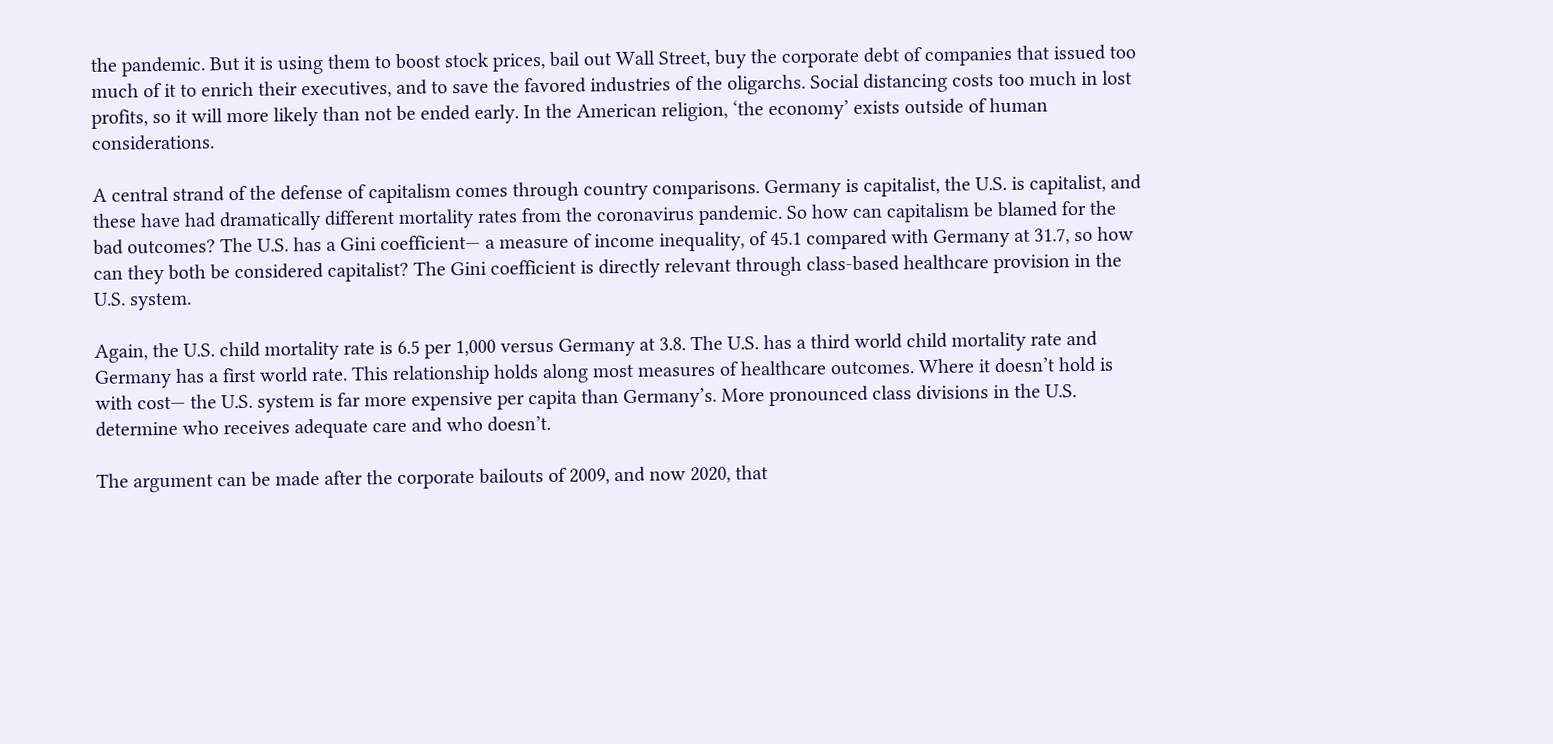the pandemic. But it is using them to boost stock prices, bail out Wall Street, buy the corporate debt of companies that issued too much of it to enrich their executives, and to save the favored industries of the oligarchs. Social distancing costs too much in lost profits, so it will more likely than not be ended early. In the American religion, ‘the economy’ exists outside of human considerations.

A central strand of the defense of capitalism comes through country comparisons. Germany is capitalist, the U.S. is capitalist, and these have had dramatically different mortality rates from the coronavirus pandemic. So how can capitalism be blamed for the bad outcomes? The U.S. has a Gini coefficient— a measure of income inequality, of 45.1 compared with Germany at 31.7, so how can they both be considered capitalist? The Gini coefficient is directly relevant through class-based healthcare provision in the U.S. system.

Again, the U.S. child mortality rate is 6.5 per 1,000 versus Germany at 3.8. The U.S. has a third world child mortality rate and Germany has a first world rate. This relationship holds along most measures of healthcare outcomes. Where it doesn’t hold is with cost— the U.S. system is far more expensive per capita than Germany’s. More pronounced class divisions in the U.S. determine who receives adequate care and who doesn’t.

The argument can be made after the corporate bailouts of 2009, and now 2020, that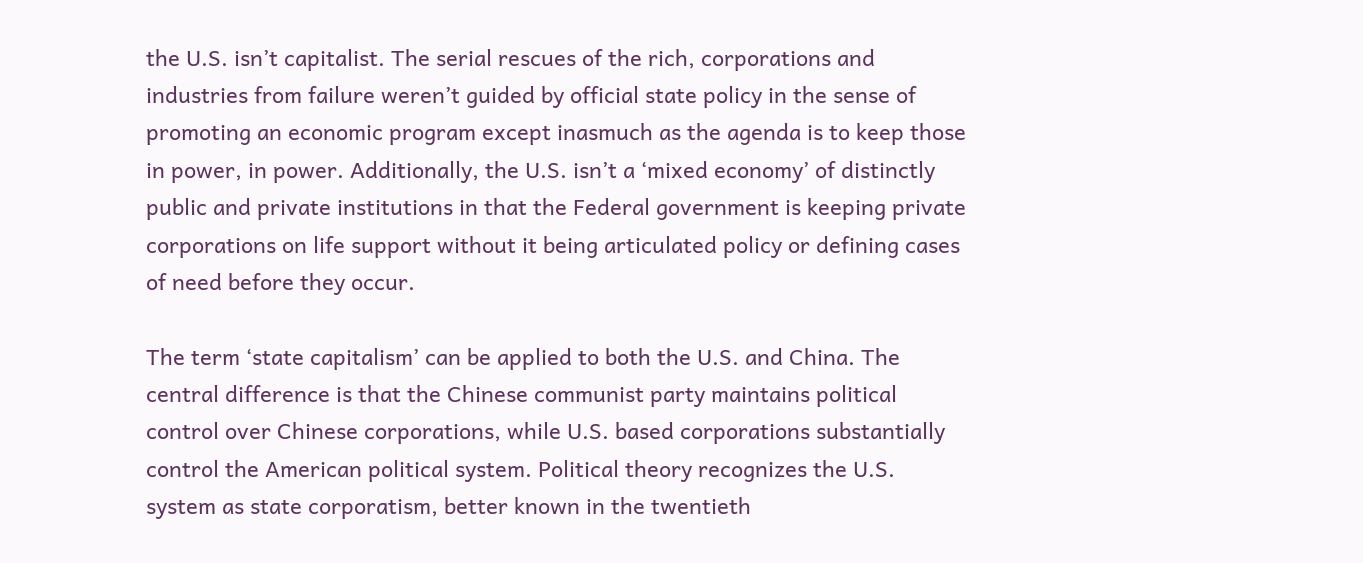the U.S. isn’t capitalist. The serial rescues of the rich, corporations and industries from failure weren’t guided by official state policy in the sense of promoting an economic program except inasmuch as the agenda is to keep those in power, in power. Additionally, the U.S. isn’t a ‘mixed economy’ of distinctly public and private institutions in that the Federal government is keeping private corporations on life support without it being articulated policy or defining cases of need before they occur.

The term ‘state capitalism’ can be applied to both the U.S. and China. The central difference is that the Chinese communist party maintains political control over Chinese corporations, while U.S. based corporations substantially control the American political system. Political theory recognizes the U.S. system as state corporatism, better known in the twentieth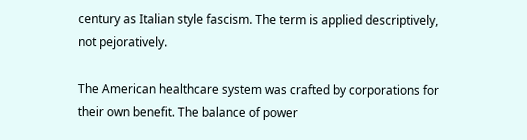century as Italian style fascism. The term is applied descriptively, not pejoratively.

The American healthcare system was crafted by corporations for their own benefit. The balance of power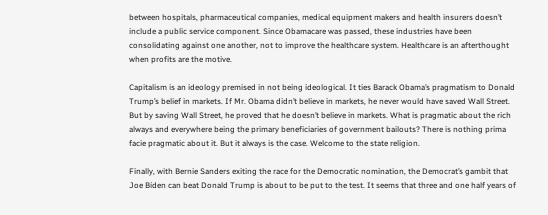between hospitals, pharmaceutical companies, medical equipment makers and health insurers doesn’t include a public service component. Since Obamacare was passed, these industries have been consolidating against one another, not to improve the healthcare system. Healthcare is an afterthought when profits are the motive.

Capitalism is an ideology premised in not being ideological. It ties Barack Obama’s pragmatism to Donald Trump’s belief in markets. If Mr. Obama didn’t believe in markets, he never would have saved Wall Street. But by saving Wall Street, he proved that he doesn’t believe in markets. What is pragmatic about the rich always and everywhere being the primary beneficiaries of government bailouts? There is nothing prima facie pragmatic about it. But it always is the case. Welcome to the state religion.

Finally, with Bernie Sanders exiting the race for the Democratic nomination, the Democrat’s gambit that Joe Biden can beat Donald Trump is about to be put to the test. It seems that three and one half years of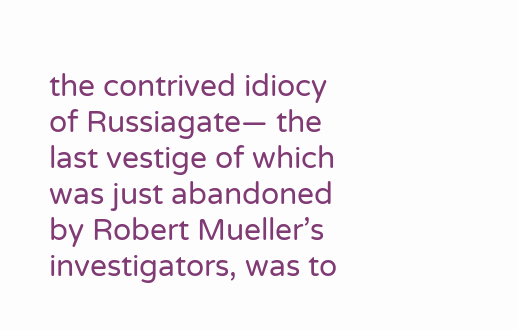the contrived idiocy of Russiagate— the last vestige of which was just abandoned by Robert Mueller’s investigators, was to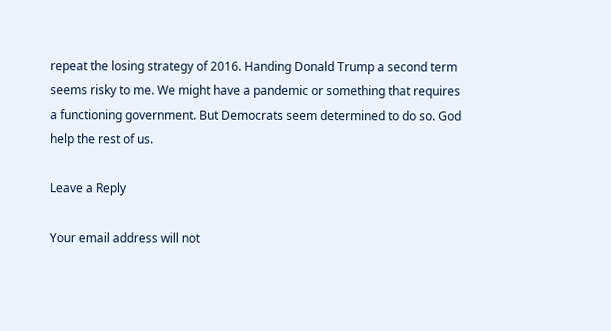repeat the losing strategy of 2016. Handing Donald Trump a second term seems risky to me. We might have a pandemic or something that requires a functioning government. But Democrats seem determined to do so. God help the rest of us.

Leave a Reply

Your email address will not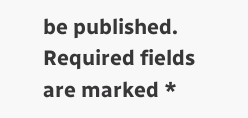be published. Required fields are marked *